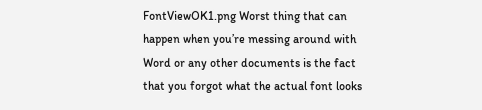FontViewOK1.png Worst thing that can happen when you’re messing around with Word or any other documents is the fact that you forgot what the actual font looks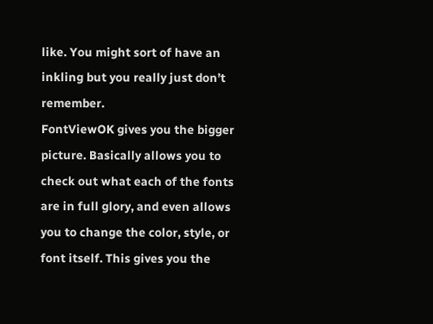like. You might sort of have an inkling but you really just don’t remember.
FontViewOK gives you the bigger picture. Basically allows you to check out what each of the fonts are in full glory, and even allows you to change the color, style, or font itself. This gives you the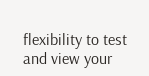flexibility to test and view your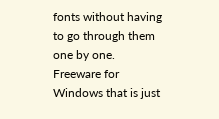fonts without having to go through them one by one.
Freeware for Windows that is just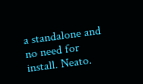a standalone and no need for install. Neato.